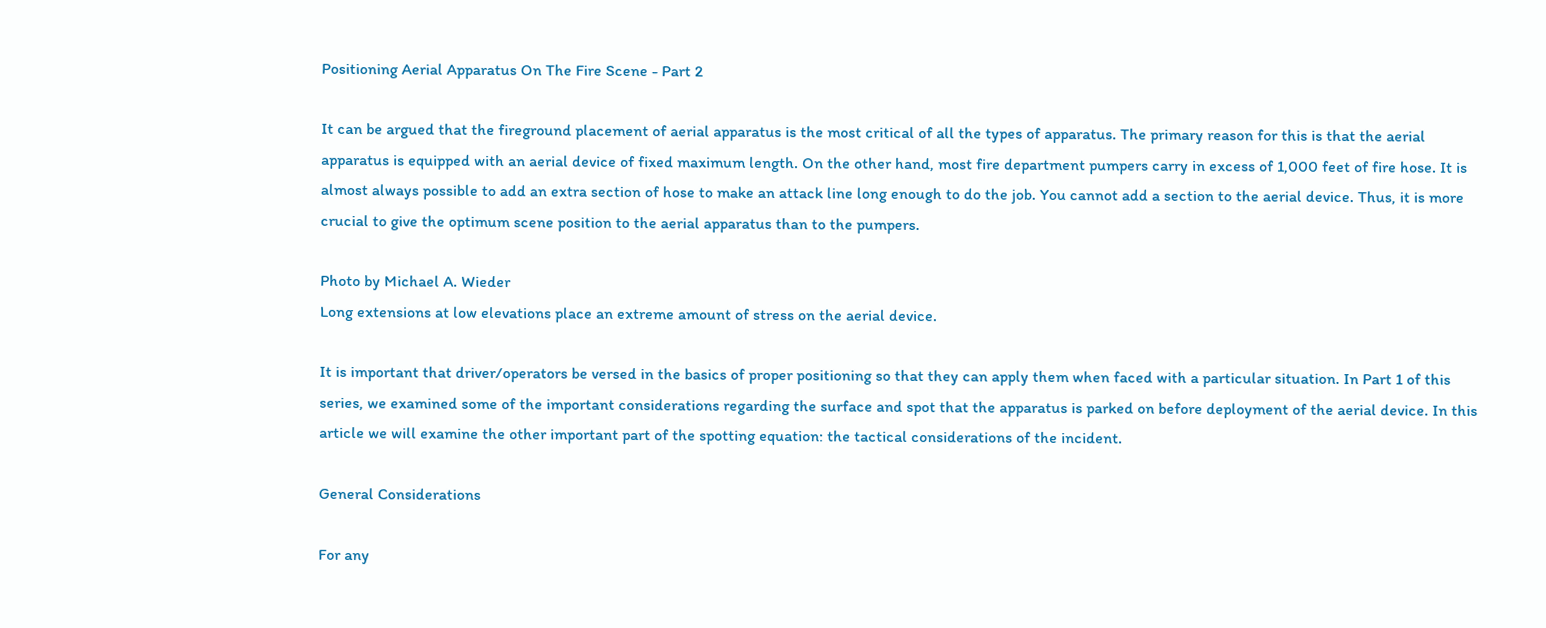Positioning Aerial Apparatus On The Fire Scene - Part 2

It can be argued that the fireground placement of aerial apparatus is the most critical of all the types of apparatus. The primary reason for this is that the aerial apparatus is equipped with an aerial device of fixed maximum length. On the other hand, most fire department pumpers carry in excess of 1,000 feet of fire hose. It is almost always possible to add an extra section of hose to make an attack line long enough to do the job. You cannot add a section to the aerial device. Thus, it is more crucial to give the optimum scene position to the aerial apparatus than to the pumpers.

Photo by Michael A. Wieder
Long extensions at low elevations place an extreme amount of stress on the aerial device.

It is important that driver/operators be versed in the basics of proper positioning so that they can apply them when faced with a particular situation. In Part 1 of this series, we examined some of the important considerations regarding the surface and spot that the apparatus is parked on before deployment of the aerial device. In this article we will examine the other important part of the spotting equation: the tactical considerations of the incident.

General Considerations

For any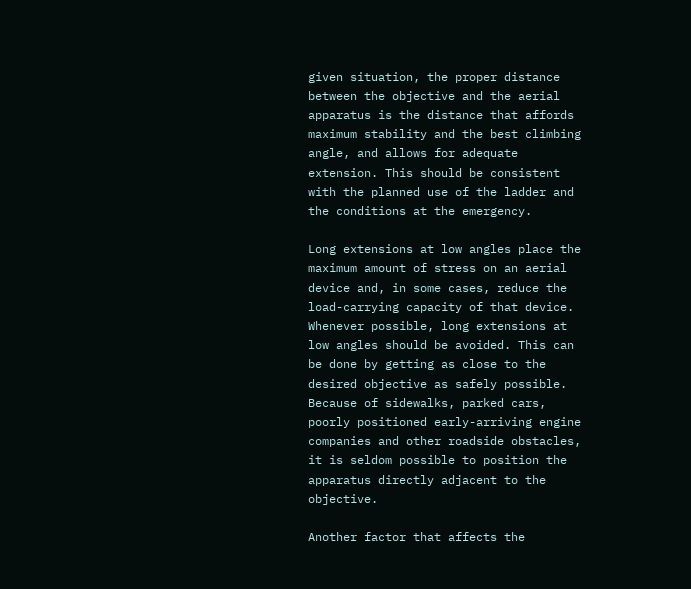given situation, the proper distance between the objective and the aerial apparatus is the distance that affords maximum stability and the best climbing angle, and allows for adequate extension. This should be consistent with the planned use of the ladder and the conditions at the emergency.

Long extensions at low angles place the maximum amount of stress on an aerial device and, in some cases, reduce the load-carrying capacity of that device. Whenever possible, long extensions at low angles should be avoided. This can be done by getting as close to the desired objective as safely possible. Because of sidewalks, parked cars, poorly positioned early-arriving engine companies and other roadside obstacles, it is seldom possible to position the apparatus directly adjacent to the objective.

Another factor that affects the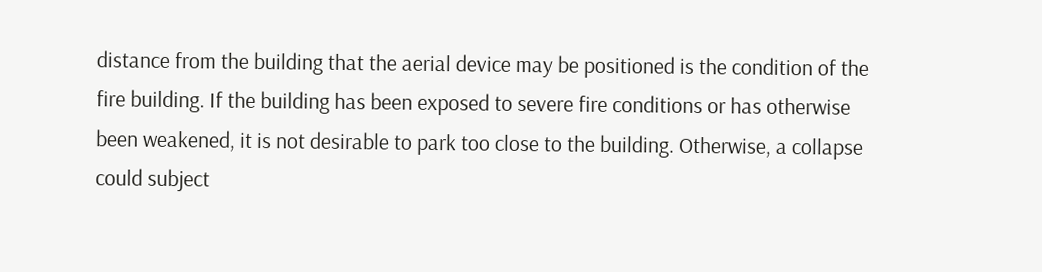distance from the building that the aerial device may be positioned is the condition of the fire building. If the building has been exposed to severe fire conditions or has otherwise been weakened, it is not desirable to park too close to the building. Otherwise, a collapse could subject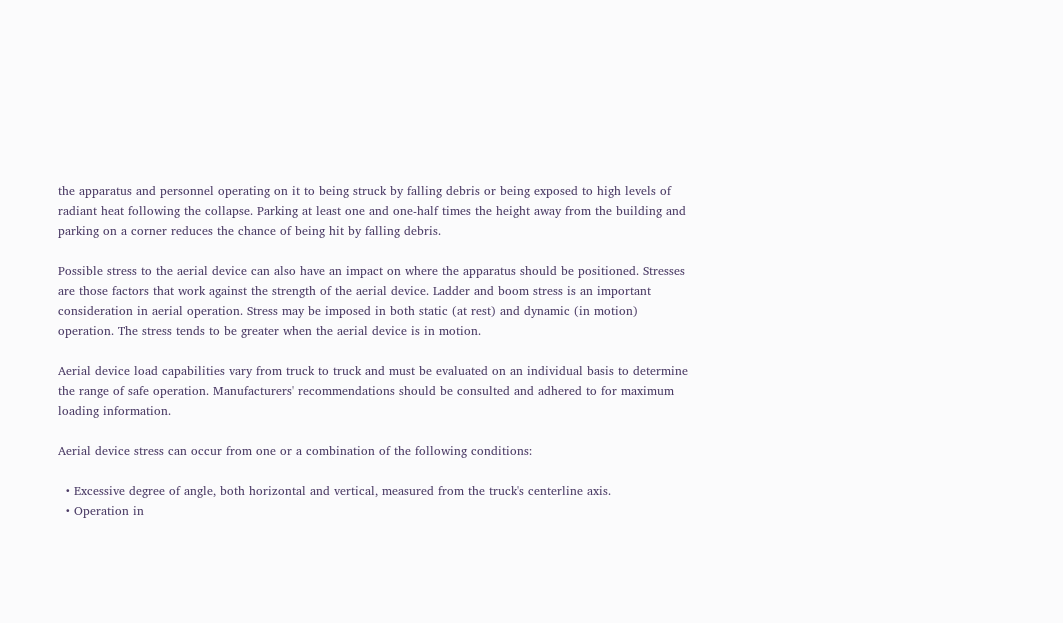the apparatus and personnel operating on it to being struck by falling debris or being exposed to high levels of radiant heat following the collapse. Parking at least one and one-half times the height away from the building and parking on a corner reduces the chance of being hit by falling debris.

Possible stress to the aerial device can also have an impact on where the apparatus should be positioned. Stresses are those factors that work against the strength of the aerial device. Ladder and boom stress is an important consideration in aerial operation. Stress may be imposed in both static (at rest) and dynamic (in motion) operation. The stress tends to be greater when the aerial device is in motion.

Aerial device load capabilities vary from truck to truck and must be evaluated on an individual basis to determine the range of safe operation. Manufacturers' recommendations should be consulted and adhered to for maximum loading information.

Aerial device stress can occur from one or a combination of the following conditions:

  • Excessive degree of angle, both horizontal and vertical, measured from the truck's centerline axis.
  • Operation in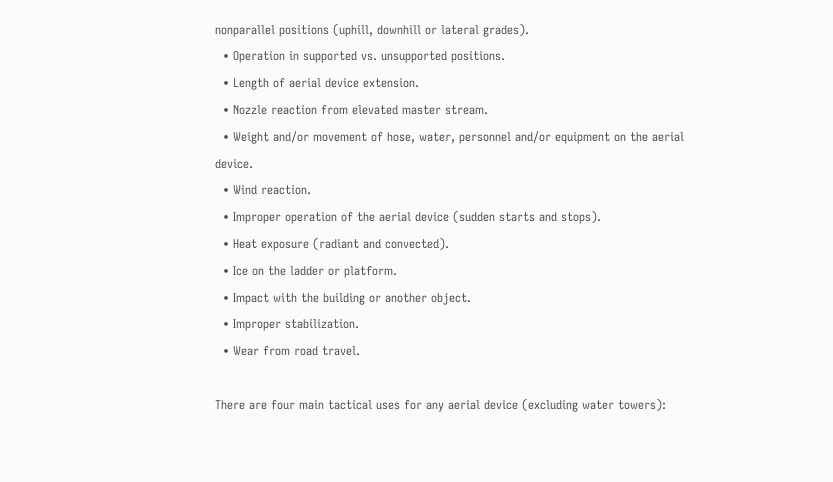nonparallel positions (uphill, downhill or lateral grades).
  • Operation in supported vs. unsupported positions.
  • Length of aerial device extension.
  • Nozzle reaction from elevated master stream.
  • Weight and/or movement of hose, water, personnel and/or equipment on the aerial device.
  • Wind reaction.
  • Improper operation of the aerial device (sudden starts and stops).
  • Heat exposure (radiant and convected).
  • Ice on the ladder or platform.
  • Impact with the building or another object.
  • Improper stabilization.
  • Wear from road travel.

There are four main tactical uses for any aerial device (excluding water towers):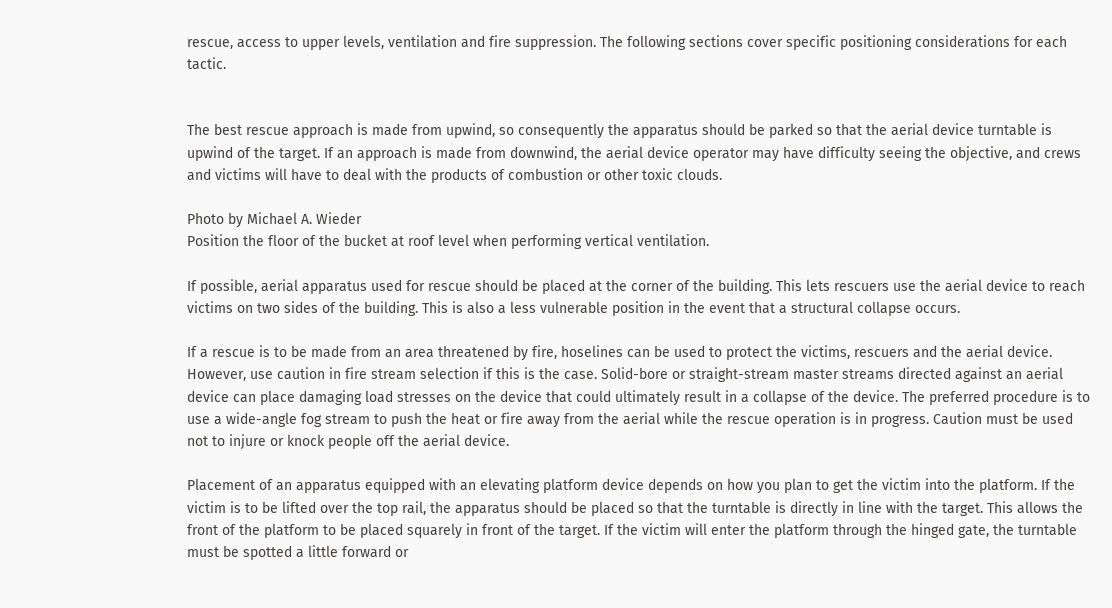rescue, access to upper levels, ventilation and fire suppression. The following sections cover specific positioning considerations for each tactic.


The best rescue approach is made from upwind, so consequently the apparatus should be parked so that the aerial device turntable is upwind of the target. If an approach is made from downwind, the aerial device operator may have difficulty seeing the objective, and crews and victims will have to deal with the products of combustion or other toxic clouds.

Photo by Michael A. Wieder
Position the floor of the bucket at roof level when performing vertical ventilation.

If possible, aerial apparatus used for rescue should be placed at the corner of the building. This lets rescuers use the aerial device to reach victims on two sides of the building. This is also a less vulnerable position in the event that a structural collapse occurs.

If a rescue is to be made from an area threatened by fire, hoselines can be used to protect the victims, rescuers and the aerial device. However, use caution in fire stream selection if this is the case. Solid-bore or straight-stream master streams directed against an aerial device can place damaging load stresses on the device that could ultimately result in a collapse of the device. The preferred procedure is to use a wide-angle fog stream to push the heat or fire away from the aerial while the rescue operation is in progress. Caution must be used not to injure or knock people off the aerial device.

Placement of an apparatus equipped with an elevating platform device depends on how you plan to get the victim into the platform. If the victim is to be lifted over the top rail, the apparatus should be placed so that the turntable is directly in line with the target. This allows the front of the platform to be placed squarely in front of the target. If the victim will enter the platform through the hinged gate, the turntable must be spotted a little forward or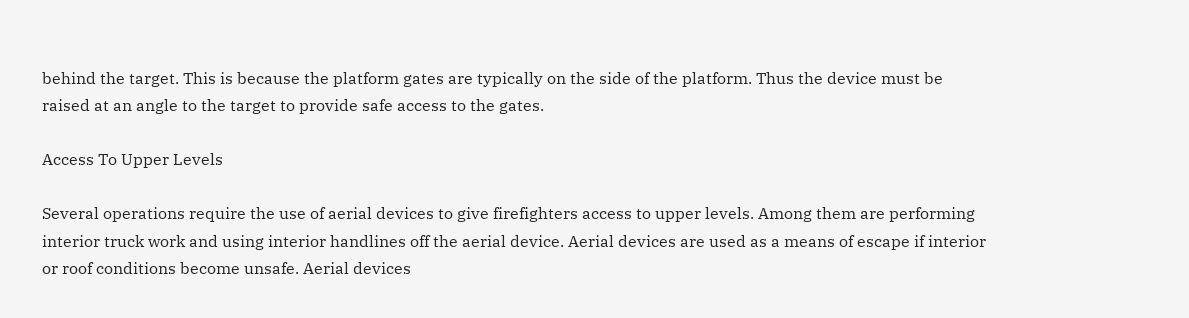behind the target. This is because the platform gates are typically on the side of the platform. Thus the device must be raised at an angle to the target to provide safe access to the gates.

Access To Upper Levels

Several operations require the use of aerial devices to give firefighters access to upper levels. Among them are performing interior truck work and using interior handlines off the aerial device. Aerial devices are used as a means of escape if interior or roof conditions become unsafe. Aerial devices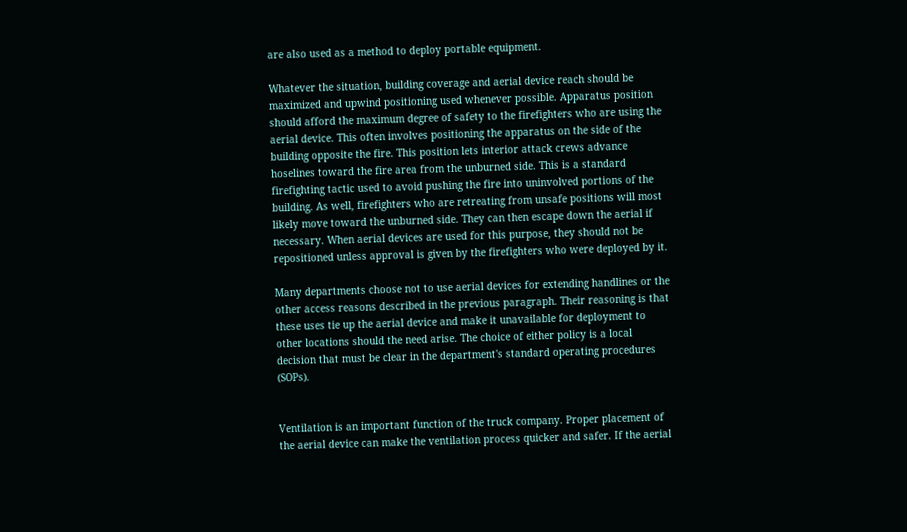are also used as a method to deploy portable equipment.

Whatever the situation, building coverage and aerial device reach should be maximized and upwind positioning used whenever possible. Apparatus position should afford the maximum degree of safety to the firefighters who are using the aerial device. This often involves positioning the apparatus on the side of the building opposite the fire. This position lets interior attack crews advance hoselines toward the fire area from the unburned side. This is a standard firefighting tactic used to avoid pushing the fire into uninvolved portions of the building. As well, firefighters who are retreating from unsafe positions will most likely move toward the unburned side. They can then escape down the aerial if necessary. When aerial devices are used for this purpose, they should not be repositioned unless approval is given by the firefighters who were deployed by it.

Many departments choose not to use aerial devices for extending handlines or the other access reasons described in the previous paragraph. Their reasoning is that these uses tie up the aerial device and make it unavailable for deployment to other locations should the need arise. The choice of either policy is a local decision that must be clear in the department's standard operating procedures (SOPs).


Ventilation is an important function of the truck company. Proper placement of the aerial device can make the ventilation process quicker and safer. If the aerial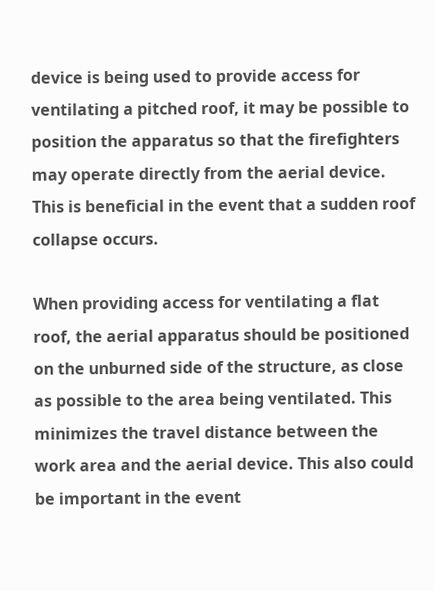device is being used to provide access for ventilating a pitched roof, it may be possible to position the apparatus so that the firefighters may operate directly from the aerial device. This is beneficial in the event that a sudden roof collapse occurs.

When providing access for ventilating a flat roof, the aerial apparatus should be positioned on the unburned side of the structure, as close as possible to the area being ventilated. This minimizes the travel distance between the work area and the aerial device. This also could be important in the event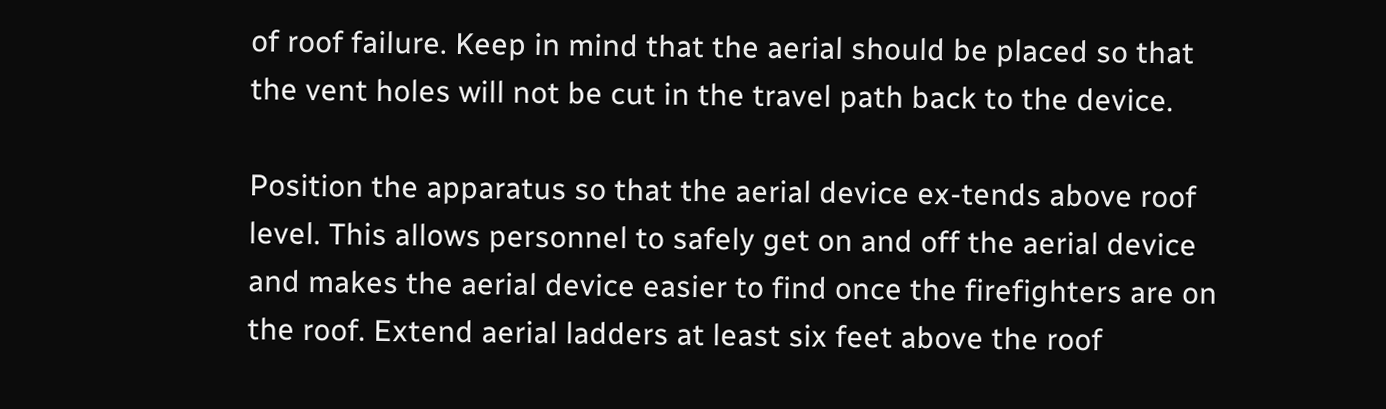of roof failure. Keep in mind that the aerial should be placed so that the vent holes will not be cut in the travel path back to the device.

Position the apparatus so that the aerial device ex-tends above roof level. This allows personnel to safely get on and off the aerial device and makes the aerial device easier to find once the firefighters are on the roof. Extend aerial ladders at least six feet above the roof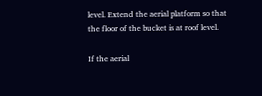level. Extend the aerial platform so that the floor of the bucket is at roof level.

If the aerial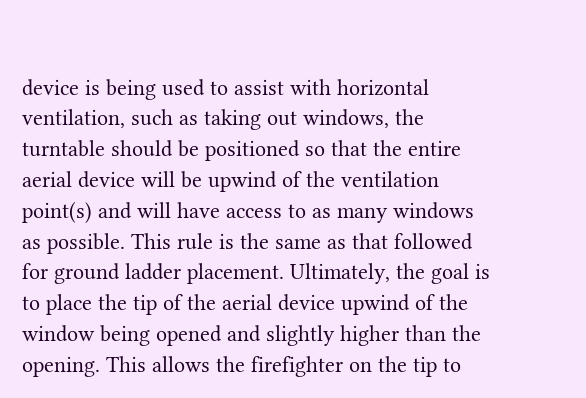device is being used to assist with horizontal ventilation, such as taking out windows, the turntable should be positioned so that the entire aerial device will be upwind of the ventilation point(s) and will have access to as many windows as possible. This rule is the same as that followed for ground ladder placement. Ultimately, the goal is to place the tip of the aerial device upwind of the window being opened and slightly higher than the opening. This allows the firefighter on the tip to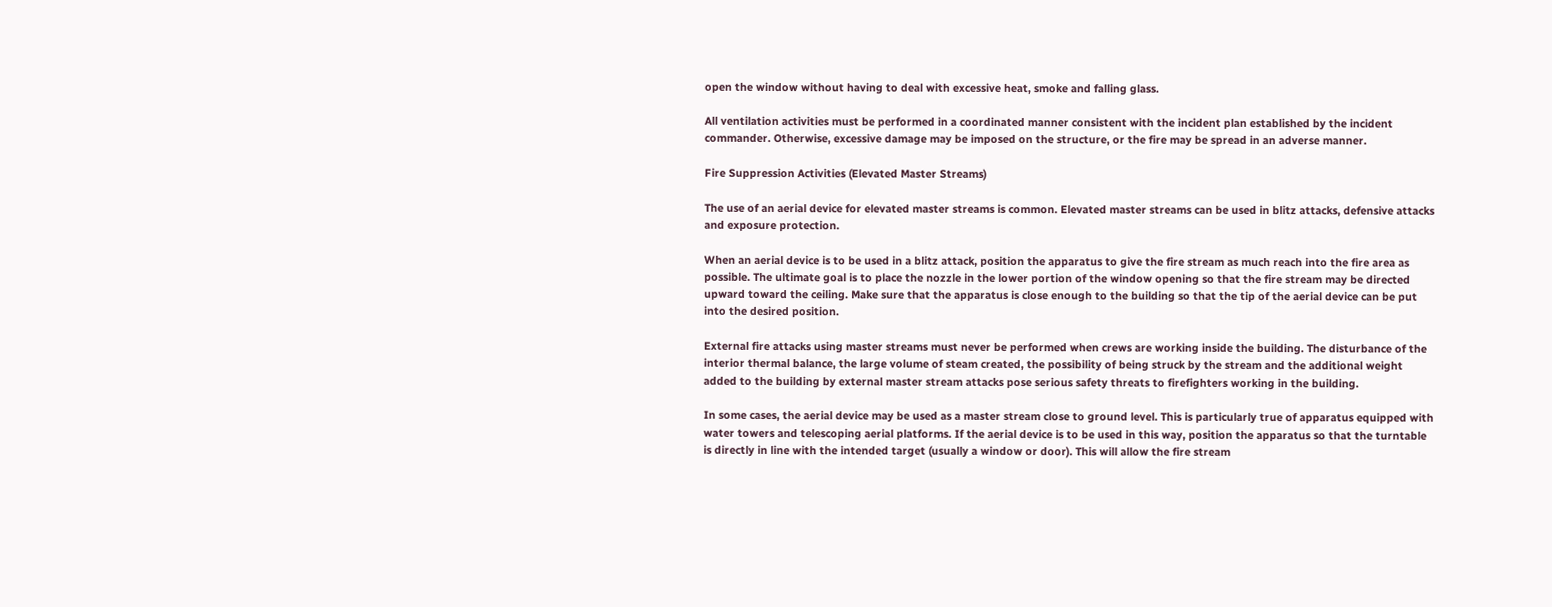open the window without having to deal with excessive heat, smoke and falling glass.

All ventilation activities must be performed in a coordinated manner consistent with the incident plan established by the incident commander. Otherwise, excessive damage may be imposed on the structure, or the fire may be spread in an adverse manner.

Fire Suppression Activities (Elevated Master Streams)

The use of an aerial device for elevated master streams is common. Elevated master streams can be used in blitz attacks, defensive attacks and exposure protection.

When an aerial device is to be used in a blitz attack, position the apparatus to give the fire stream as much reach into the fire area as possible. The ultimate goal is to place the nozzle in the lower portion of the window opening so that the fire stream may be directed upward toward the ceiling. Make sure that the apparatus is close enough to the building so that the tip of the aerial device can be put into the desired position.

External fire attacks using master streams must never be performed when crews are working inside the building. The disturbance of the interior thermal balance, the large volume of steam created, the possibility of being struck by the stream and the additional weight added to the building by external master stream attacks pose serious safety threats to firefighters working in the building.

In some cases, the aerial device may be used as a master stream close to ground level. This is particularly true of apparatus equipped with water towers and telescoping aerial platforms. If the aerial device is to be used in this way, position the apparatus so that the turntable is directly in line with the intended target (usually a window or door). This will allow the fire stream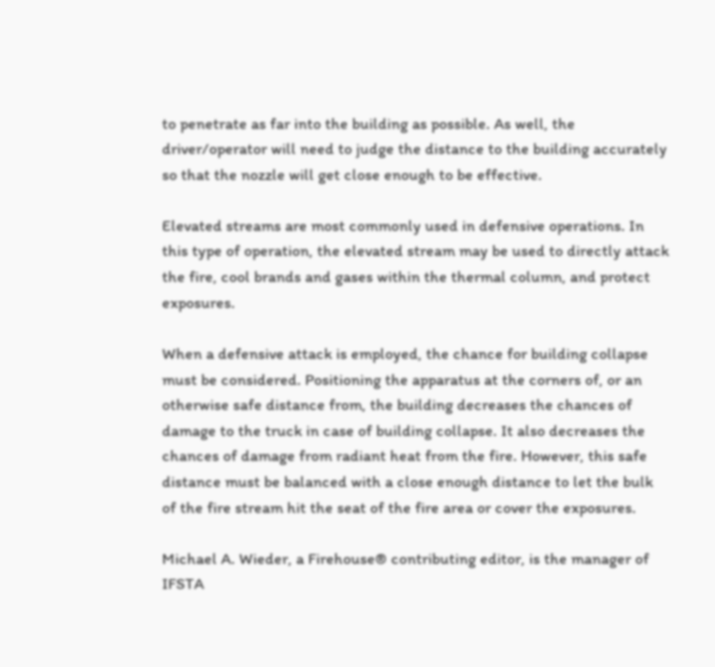to penetrate as far into the building as possible. As well, the driver/operator will need to judge the distance to the building accurately so that the nozzle will get close enough to be effective.

Elevated streams are most commonly used in defensive operations. In this type of operation, the elevated stream may be used to directly attack the fire, cool brands and gases within the thermal column, and protect exposures.

When a defensive attack is employed, the chance for building collapse must be considered. Positioning the apparatus at the corners of, or an otherwise safe distance from, the building decreases the chances of damage to the truck in case of building collapse. It also decreases the chances of damage from radiant heat from the fire. However, this safe distance must be balanced with a close enough distance to let the bulk of the fire stream hit the seat of the fire area or cover the exposures.

Michael A. Wieder, a Firehouse® contributing editor, is the manager of IFSTA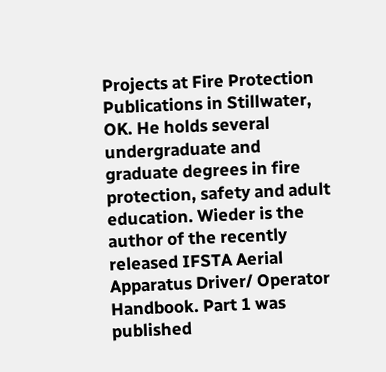Projects at Fire Protection Publications in Stillwater, OK. He holds several undergraduate and graduate degrees in fire protection, safety and adult education. Wieder is the author of the recently released IFSTA Aerial Apparatus Driver/ Operator Handbook. Part 1 was published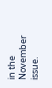in the November issue.